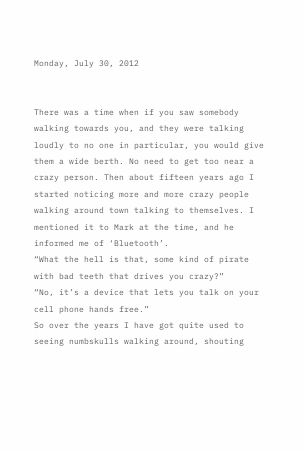Monday, July 30, 2012


There was a time when if you saw somebody walking towards you, and they were talking loudly to no one in particular, you would give them a wide berth. No need to get too near a crazy person. Then about fifteen years ago I started noticing more and more crazy people walking around town talking to themselves. I mentioned it to Mark at the time, and he informed me of ‘Bluetooth’.
“What the hell is that, some kind of pirate with bad teeth that drives you crazy?”
“No, it’s a device that lets you talk on your cell phone hands free.”
So over the years I have got quite used to seeing numbskulls walking around, shouting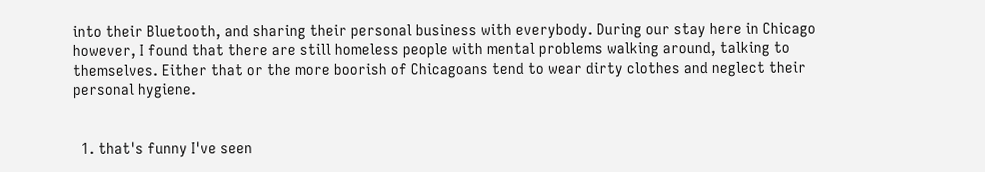into their Bluetooth, and sharing their personal business with everybody. During our stay here in Chicago however, I found that there are still homeless people with mental problems walking around, talking to themselves. Either that or the more boorish of Chicagoans tend to wear dirty clothes and neglect their personal hygiene.


  1. that's funny I've seen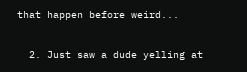that happen before weird...

  2. Just saw a dude yelling at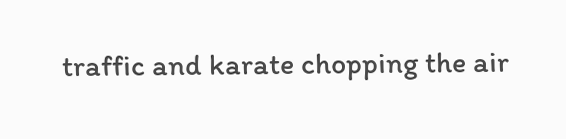traffic and karate chopping the air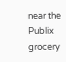near the Publix grocery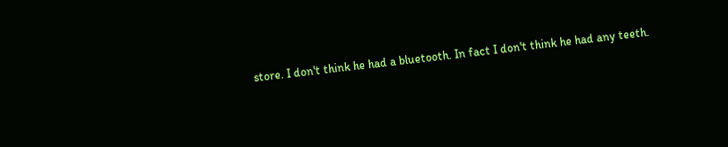store. I don't think he had a bluetooth. In fact I don't think he had any teeth.